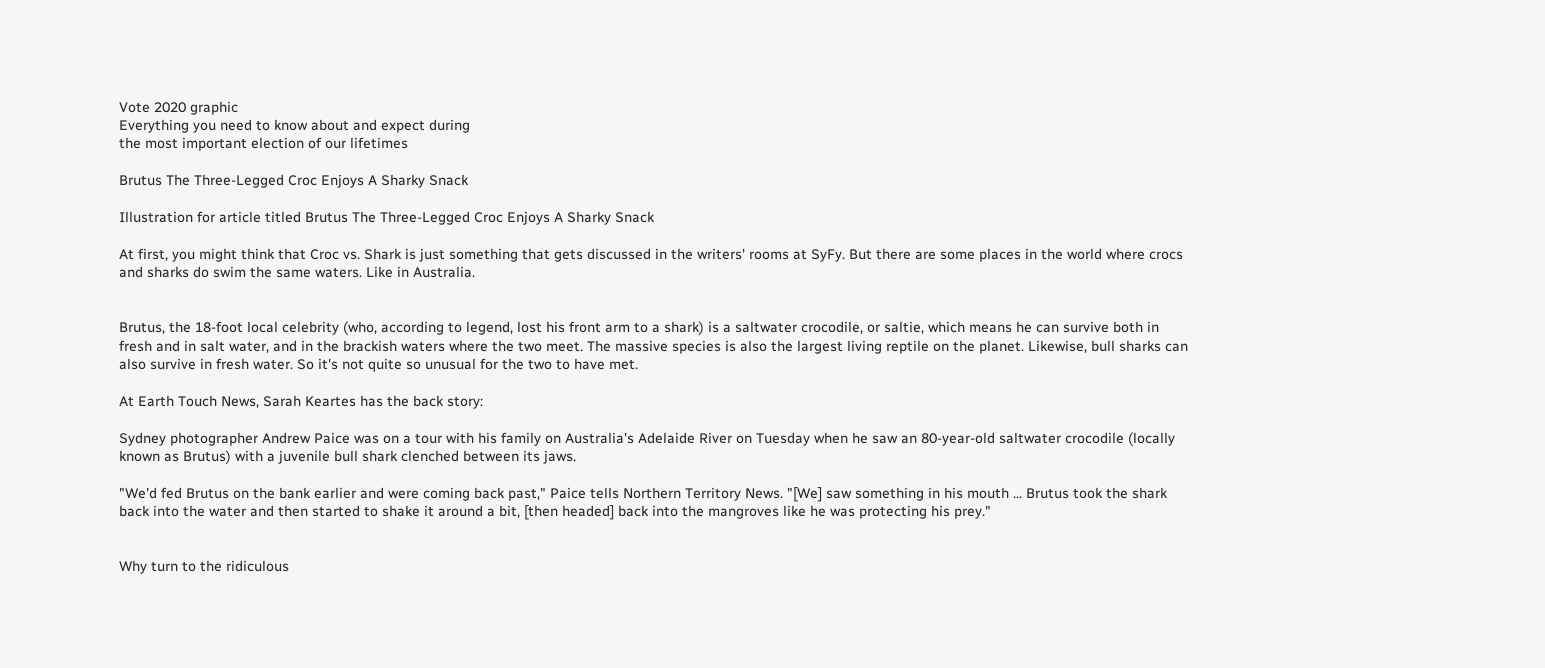Vote 2020 graphic
Everything you need to know about and expect during
the most important election of our lifetimes

Brutus The Three-Legged Croc Enjoys A Sharky Snack

Illustration for article titled Brutus The Three-Legged Croc Enjoys A Sharky Snack

At first, you might think that Croc vs. Shark is just something that gets discussed in the writers' rooms at SyFy. But there are some places in the world where crocs and sharks do swim the same waters. Like in Australia.


Brutus, the 18-foot local celebrity (who, according to legend, lost his front arm to a shark) is a saltwater crocodile, or saltie, which means he can survive both in fresh and in salt water, and in the brackish waters where the two meet. The massive species is also the largest living reptile on the planet. Likewise, bull sharks can also survive in fresh water. So it's not quite so unusual for the two to have met.

At Earth Touch News, Sarah Keartes has the back story:

Sydney photographer Andrew Paice was on a tour with his family on Australia's Adelaide River on Tuesday when he saw an 80-year-old saltwater crocodile (locally known as Brutus) with a juvenile bull shark clenched between its jaws.

"We'd fed Brutus on the bank earlier and were coming back past," Paice tells Northern Territory News. "[We] saw something in his mouth ... Brutus took the shark back into the water and then started to shake it around a bit, [then headed] back into the mangroves like he was protecting his prey."


Why turn to the ridiculous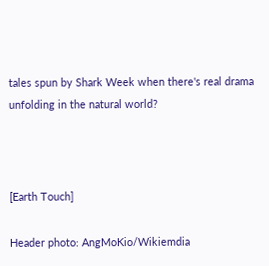tales spun by Shark Week when there's real drama unfolding in the natural world?



[Earth Touch]

Header photo: AngMoKio/Wikiemdia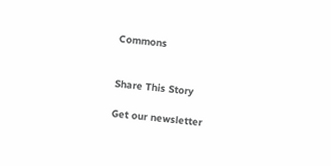Commons


Share This Story

Get our newsletter